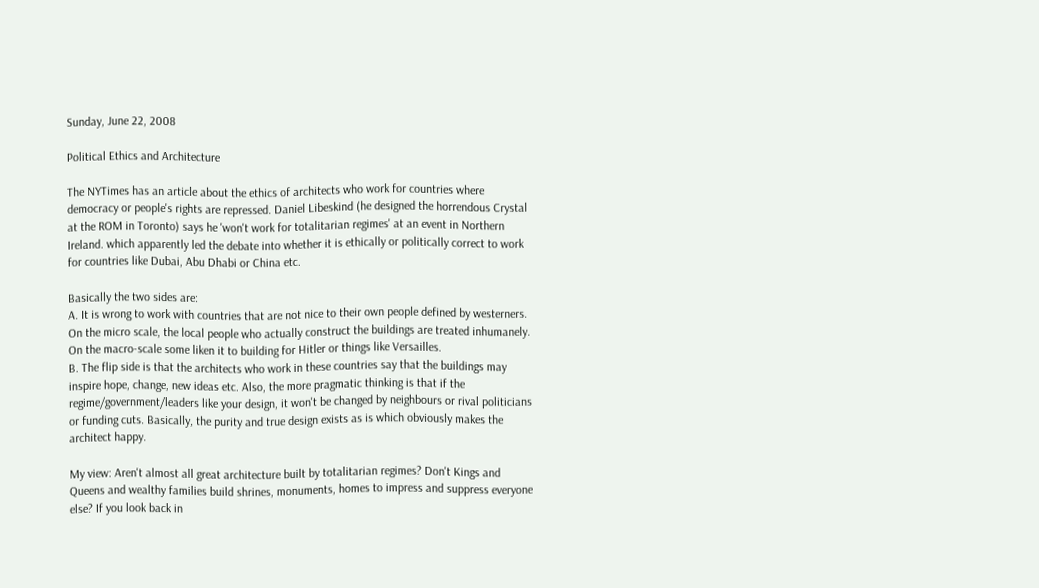Sunday, June 22, 2008

Political Ethics and Architecture

The NYTimes has an article about the ethics of architects who work for countries where democracy or people's rights are repressed. Daniel Libeskind (he designed the horrendous Crystal at the ROM in Toronto) says he 'won't work for totalitarian regimes' at an event in Northern Ireland. which apparently led the debate into whether it is ethically or politically correct to work for countries like Dubai, Abu Dhabi or China etc.

Basically the two sides are:
A. It is wrong to work with countries that are not nice to their own people defined by westerners. On the micro scale, the local people who actually construct the buildings are treated inhumanely. On the macro-scale some liken it to building for Hitler or things like Versailles.
B. The flip side is that the architects who work in these countries say that the buildings may inspire hope, change, new ideas etc. Also, the more pragmatic thinking is that if the regime/government/leaders like your design, it won't be changed by neighbours or rival politicians or funding cuts. Basically, the purity and true design exists as is which obviously makes the architect happy.

My view: Aren't almost all great architecture built by totalitarian regimes? Don't Kings and Queens and wealthy families build shrines, monuments, homes to impress and suppress everyone else? If you look back in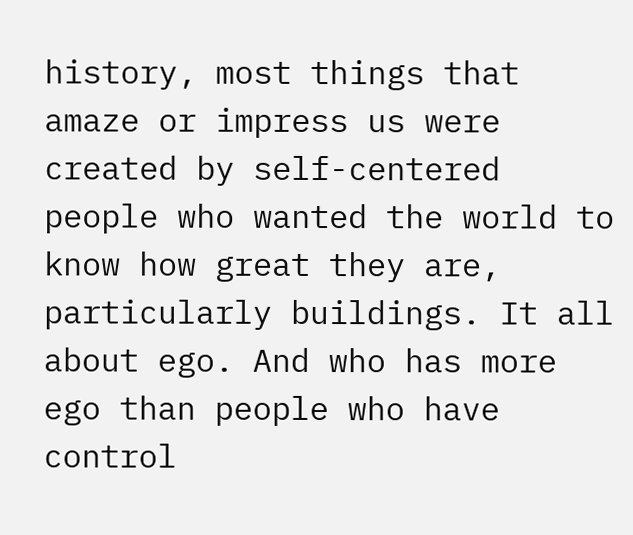history, most things that amaze or impress us were created by self-centered people who wanted the world to know how great they are, particularly buildings. It all about ego. And who has more ego than people who have control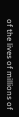of the lives of millions of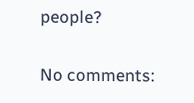people?

No comments: